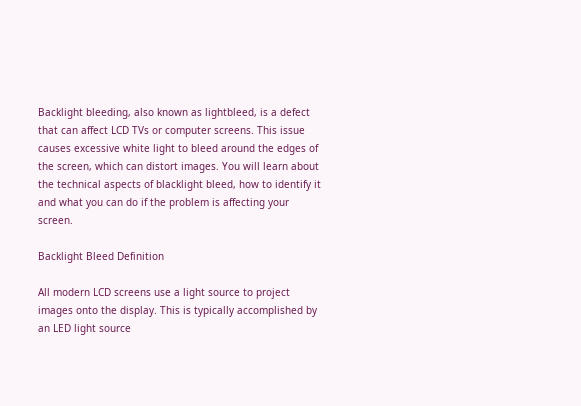Backlight bleeding, also known as lightbleed, is a defect that can affect LCD TVs or computer screens. This issue causes excessive white light to bleed around the edges of the screen, which can distort images. You will learn about the technical aspects of blacklight bleed, how to identify it and what you can do if the problem is affecting your screen.

Backlight Bleed Definition

All modern LCD screens use a light source to project images onto the display. This is typically accomplished by an LED light source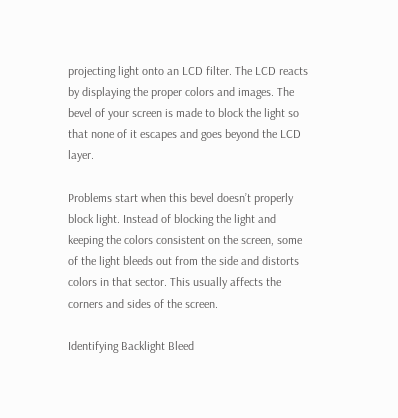projecting light onto an LCD filter. The LCD reacts by displaying the proper colors and images. The bevel of your screen is made to block the light so that none of it escapes and goes beyond the LCD layer.

Problems start when this bevel doesn’t properly block light. Instead of blocking the light and keeping the colors consistent on the screen, some of the light bleeds out from the side and distorts colors in that sector. This usually affects the corners and sides of the screen.

Identifying Backlight Bleed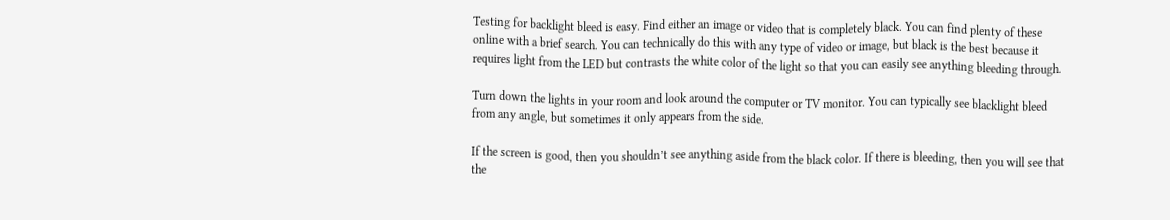Testing for backlight bleed is easy. Find either an image or video that is completely black. You can find plenty of these online with a brief search. You can technically do this with any type of video or image, but black is the best because it requires light from the LED but contrasts the white color of the light so that you can easily see anything bleeding through.

Turn down the lights in your room and look around the computer or TV monitor. You can typically see blacklight bleed from any angle, but sometimes it only appears from the side.

If the screen is good, then you shouldn’t see anything aside from the black color. If there is bleeding, then you will see that the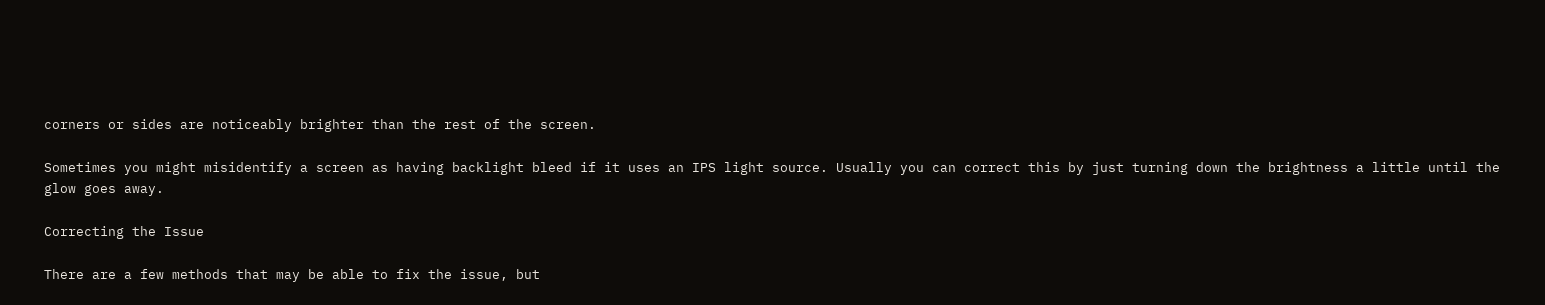corners or sides are noticeably brighter than the rest of the screen.

Sometimes you might misidentify a screen as having backlight bleed if it uses an IPS light source. Usually you can correct this by just turning down the brightness a little until the glow goes away.

Correcting the Issue

There are a few methods that may be able to fix the issue, but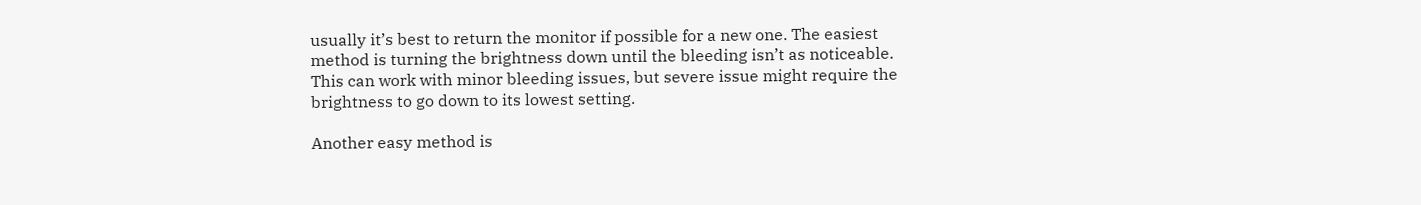usually it’s best to return the monitor if possible for a new one. The easiest method is turning the brightness down until the bleeding isn’t as noticeable. This can work with minor bleeding issues, but severe issue might require the brightness to go down to its lowest setting.

Another easy method is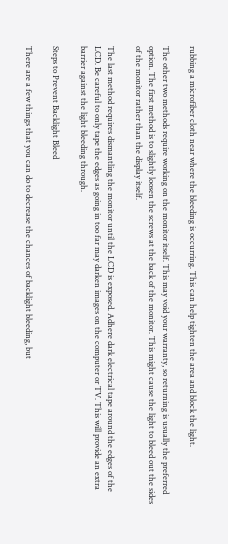rubbing a microfiber cloth near where the bleeding is occurring. This can help tighten the area and block the light.

The other two methods require working on the monitor itself. This may void your warranty, so returning is usually the preferred option. The first method is to slightly loosen the screws at the back of the monitor. This might cause the light to bleed out the sides of the monitor rather than the display itself.

The last method requires dismantling the monitor until the LCD is exposed. Adhere dark electrical tape around the edges of the LCD. Be careful to only tape the edges as going in too far may darken images on the computer or TV. This will provide an extra barrier against the light bleeding through.

Steps to Prevent Backlight Bleed

There are a few things that you can do to decrease the chances of backlight bleeding, but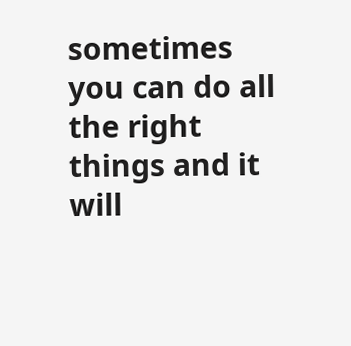sometimes you can do all the right things and it will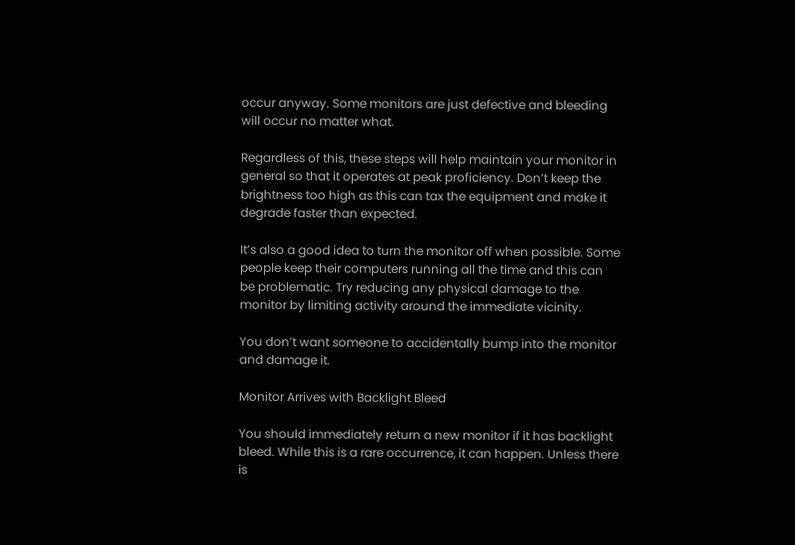occur anyway. Some monitors are just defective and bleeding will occur no matter what.

Regardless of this, these steps will help maintain your monitor in general so that it operates at peak proficiency. Don’t keep the brightness too high as this can tax the equipment and make it degrade faster than expected.

It’s also a good idea to turn the monitor off when possible. Some people keep their computers running all the time and this can be problematic. Try reducing any physical damage to the monitor by limiting activity around the immediate vicinity.

You don’t want someone to accidentally bump into the monitor and damage it.

Monitor Arrives with Backlight Bleed

You should immediately return a new monitor if it has backlight bleed. While this is a rare occurrence, it can happen. Unless there is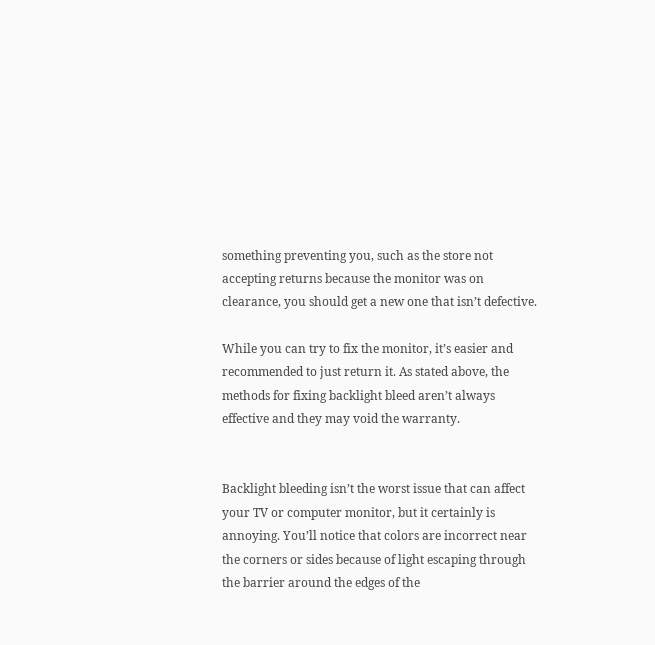something preventing you, such as the store not accepting returns because the monitor was on clearance, you should get a new one that isn’t defective.

While you can try to fix the monitor, it’s easier and recommended to just return it. As stated above, the methods for fixing backlight bleed aren’t always effective and they may void the warranty.


Backlight bleeding isn’t the worst issue that can affect your TV or computer monitor, but it certainly is annoying. You’ll notice that colors are incorrect near the corners or sides because of light escaping through the barrier around the edges of the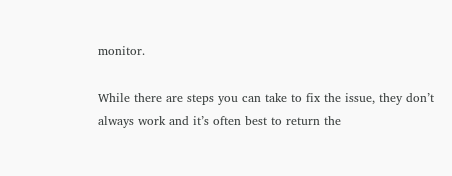monitor.

While there are steps you can take to fix the issue, they don’t always work and it’s often best to return the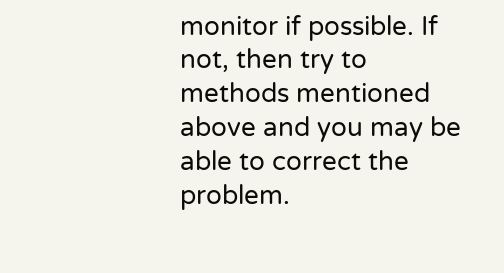monitor if possible. If not, then try to methods mentioned above and you may be able to correct the problem.